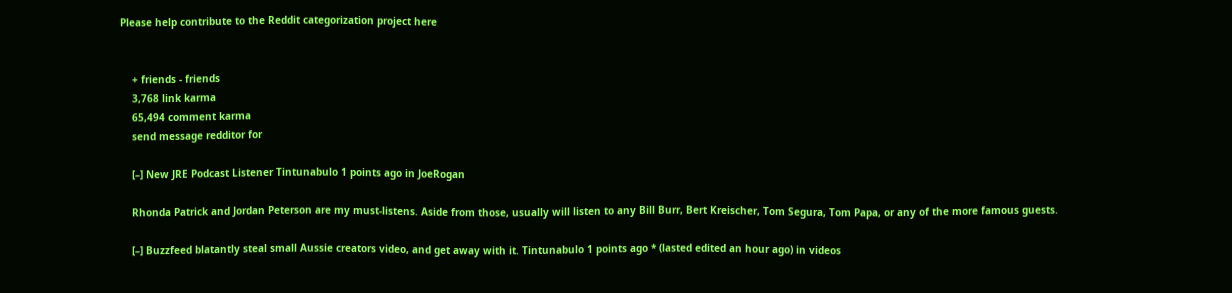Please help contribute to the Reddit categorization project here


    + friends - friends
    3,768 link karma
    65,494 comment karma
    send message redditor for

    [–] New JRE Podcast Listener Tintunabulo 1 points ago in JoeRogan

    Rhonda Patrick and Jordan Peterson are my must-listens. Aside from those, usually will listen to any Bill Burr, Bert Kreischer, Tom Segura, Tom Papa, or any of the more famous guests.

    [–] Buzzfeed blatantly steal small Aussie creators video, and get away with it. Tintunabulo 1 points ago * (lasted edited an hour ago) in videos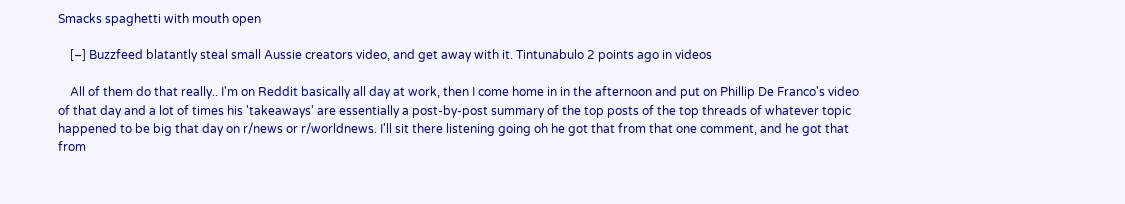Smacks spaghetti with mouth open

    [–] Buzzfeed blatantly steal small Aussie creators video, and get away with it. Tintunabulo 2 points ago in videos

    All of them do that really.. I'm on Reddit basically all day at work, then I come home in in the afternoon and put on Phillip De Franco's video of that day and a lot of times his 'takeaways' are essentially a post-by-post summary of the top posts of the top threads of whatever topic happened to be big that day on r/news or r/worldnews. I'll sit there listening going oh he got that from that one comment, and he got that from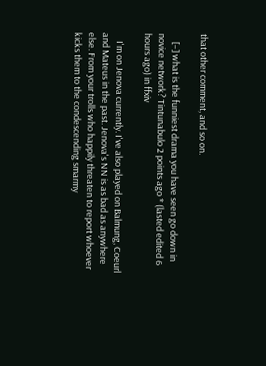that other comment, and so on.

    [–] what is the funniest drama you have seen go down in novice network? Tintunabulo 2 points ago * (lasted edited 6 hours ago) in ffxiv

    I'm on Jenova currently. I've also played on Balmung, Coeurl and Mateus in the past. Jenova's NN is as bad as anywhere else. From your trolls who happily threaten to report whoever kicks them to the condescending smarmy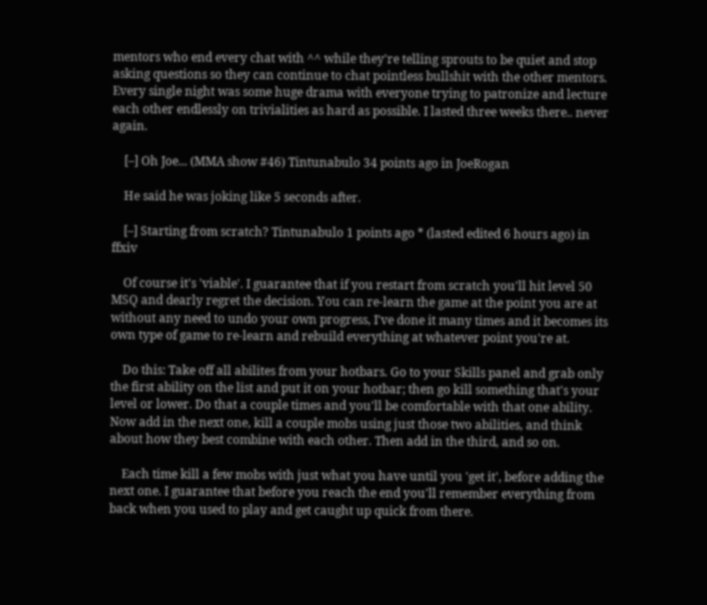mentors who end every chat with ^^ while they're telling sprouts to be quiet and stop asking questions so they can continue to chat pointless bullshit with the other mentors. Every single night was some huge drama with everyone trying to patronize and lecture each other endlessly on trivialities as hard as possible. I lasted three weeks there.. never again.

    [–] Oh Joe... (MMA show #46) Tintunabulo 34 points ago in JoeRogan

    He said he was joking like 5 seconds after.

    [–] Starting from scratch? Tintunabulo 1 points ago * (lasted edited 6 hours ago) in ffxiv

    Of course it's 'viable'. I guarantee that if you restart from scratch you'll hit level 50 MSQ and dearly regret the decision. You can re-learn the game at the point you are at without any need to undo your own progress, I've done it many times and it becomes its own type of game to re-learn and rebuild everything at whatever point you're at.

    Do this: Take off all abilites from your hotbars. Go to your Skills panel and grab only the first ability on the list and put it on your hotbar; then go kill something that's your level or lower. Do that a couple times and you'll be comfortable with that one ability. Now add in the next one, kill a couple mobs using just those two abilities, and think about how they best combine with each other. Then add in the third, and so on.

    Each time kill a few mobs with just what you have until you 'get it', before adding the next one. I guarantee that before you reach the end you'll remember everything from back when you used to play and get caught up quick from there.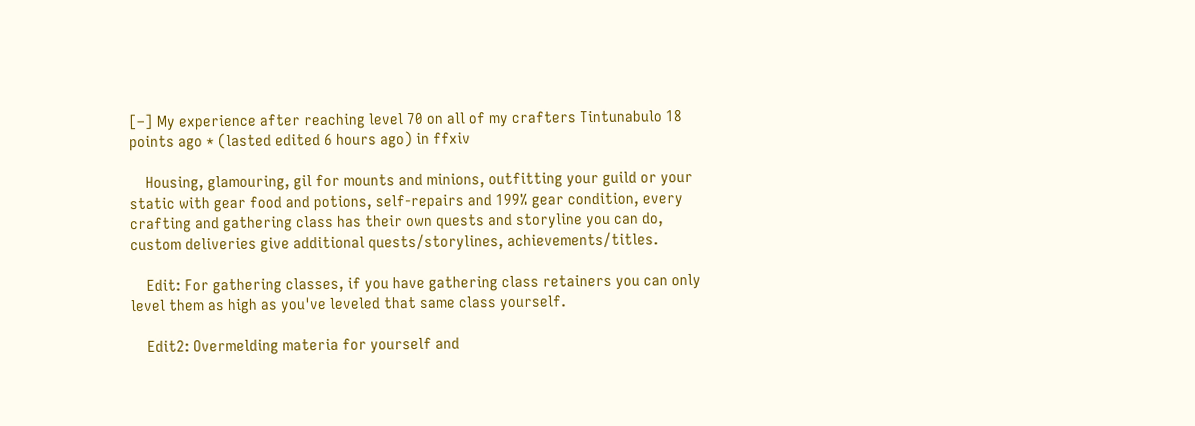[–] My experience after reaching level 70 on all of my crafters Tintunabulo 18 points ago * (lasted edited 6 hours ago) in ffxiv

    Housing, glamouring, gil for mounts and minions, outfitting your guild or your static with gear food and potions, self-repairs and 199% gear condition, every crafting and gathering class has their own quests and storyline you can do, custom deliveries give additional quests/storylines, achievements/titles.

    Edit: For gathering classes, if you have gathering class retainers you can only level them as high as you've leveled that same class yourself.

    Edit2: Overmelding materia for yourself and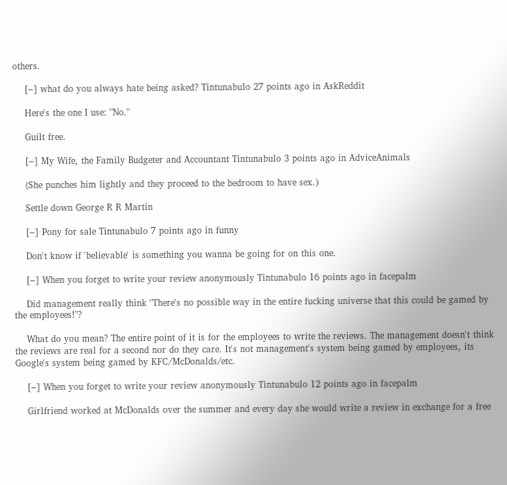others.

    [–] what do you always hate being asked? Tintunabulo 27 points ago in AskReddit

    Here's the one I use: "No."

    Guilt free.

    [–] My Wife, the Family Budgeter and Accountant Tintunabulo 3 points ago in AdviceAnimals

    (She punches him lightly and they proceed to the bedroom to have sex.)

    Settle down George R R Martin

    [–] Pony for sale Tintunabulo 7 points ago in funny

    Don't know if 'believable' is something you wanna be going for on this one.

    [–] When you forget to write your review anonymously Tintunabulo 16 points ago in facepalm

    Did management really think "There's no possible way in the entire fucking universe that this could be gamed by the employees!"?

    What do you mean? The entire point of it is for the employees to write the reviews. The management doesn't think the reviews are real for a second nor do they care. It's not management's system being gamed by employees, its Google's system being gamed by KFC/McDonalds/etc.

    [–] When you forget to write your review anonymously Tintunabulo 12 points ago in facepalm

    Girlfriend worked at McDonalds over the summer and every day she would write a review in exchange for a free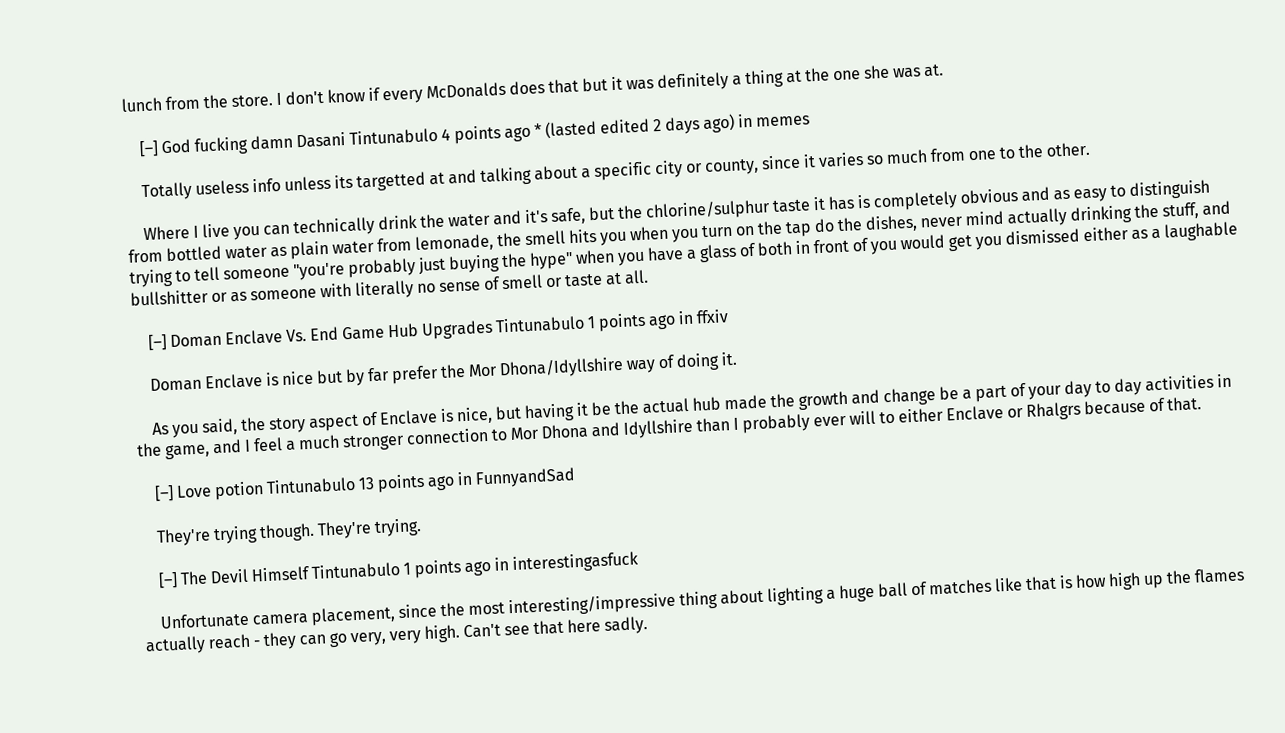lunch from the store. I don't know if every McDonalds does that but it was definitely a thing at the one she was at.

    [–] God fucking damn Dasani Tintunabulo 4 points ago * (lasted edited 2 days ago) in memes

    Totally useless info unless its targetted at and talking about a specific city or county, since it varies so much from one to the other.

    Where I live you can technically drink the water and it's safe, but the chlorine/sulphur taste it has is completely obvious and as easy to distinguish from bottled water as plain water from lemonade, the smell hits you when you turn on the tap do the dishes, never mind actually drinking the stuff, and trying to tell someone "you're probably just buying the hype" when you have a glass of both in front of you would get you dismissed either as a laughable bullshitter or as someone with literally no sense of smell or taste at all.

    [–] Doman Enclave Vs. End Game Hub Upgrades Tintunabulo 1 points ago in ffxiv

    Doman Enclave is nice but by far prefer the Mor Dhona/Idyllshire way of doing it.

    As you said, the story aspect of Enclave is nice, but having it be the actual hub made the growth and change be a part of your day to day activities in the game, and I feel a much stronger connection to Mor Dhona and Idyllshire than I probably ever will to either Enclave or Rhalgrs because of that.

    [–] Love potion Tintunabulo 13 points ago in FunnyandSad

    They're trying though. They're trying.

    [–] The Devil Himself Tintunabulo 1 points ago in interestingasfuck

    Unfortunate camera placement, since the most interesting/impressive thing about lighting a huge ball of matches like that is how high up the flames actually reach - they can go very, very high. Can't see that here sadly.